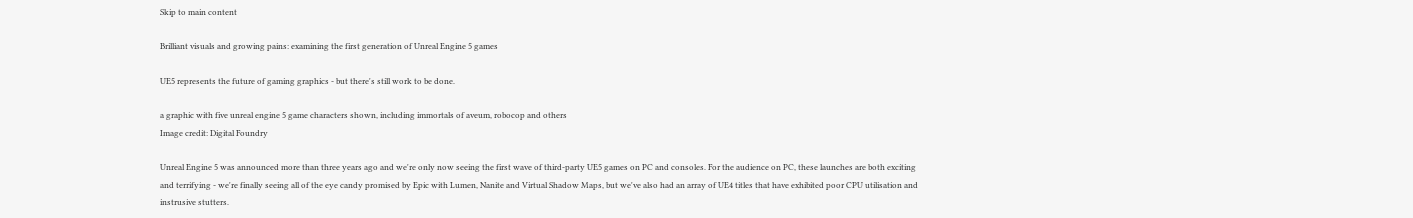Skip to main content

Brilliant visuals and growing pains: examining the first generation of Unreal Engine 5 games

UE5 represents the future of gaming graphics - but there's still work to be done.

a graphic with five unreal engine 5 game characters shown, including immortals of aveum, robocop and others
Image credit: Digital Foundry

Unreal Engine 5 was announced more than three years ago and we're only now seeing the first wave of third-party UE5 games on PC and consoles. For the audience on PC, these launches are both exciting and terrifying - we're finally seeing all of the eye candy promised by Epic with Lumen, Nanite and Virtual Shadow Maps, but we've also had an array of UE4 titles that have exhibited poor CPU utilisation and instrusive stutters.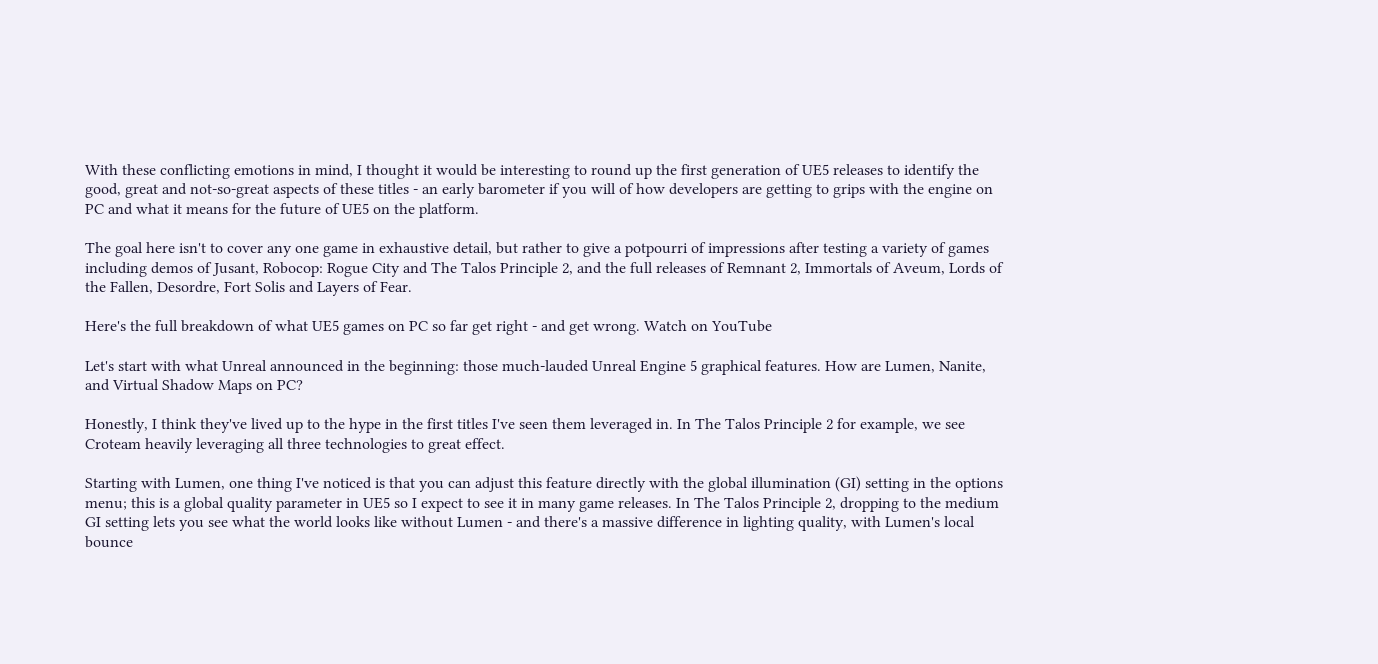With these conflicting emotions in mind, I thought it would be interesting to round up the first generation of UE5 releases to identify the good, great and not-so-great aspects of these titles - an early barometer if you will of how developers are getting to grips with the engine on PC and what it means for the future of UE5 on the platform.

The goal here isn't to cover any one game in exhaustive detail, but rather to give a potpourri of impressions after testing a variety of games including demos of Jusant, Robocop: Rogue City and The Talos Principle 2, and the full releases of Remnant 2, Immortals of Aveum, Lords of the Fallen, Desordre, Fort Solis and Layers of Fear.

Here's the full breakdown of what UE5 games on PC so far get right - and get wrong. Watch on YouTube

Let's start with what Unreal announced in the beginning: those much-lauded Unreal Engine 5 graphical features. How are Lumen, Nanite, and Virtual Shadow Maps on PC?

Honestly, I think they've lived up to the hype in the first titles I've seen them leveraged in. In The Talos Principle 2 for example, we see Croteam heavily leveraging all three technologies to great effect.

Starting with Lumen, one thing I've noticed is that you can adjust this feature directly with the global illumination (GI) setting in the options menu; this is a global quality parameter in UE5 so I expect to see it in many game releases. In The Talos Principle 2, dropping to the medium GI setting lets you see what the world looks like without Lumen - and there's a massive difference in lighting quality, with Lumen's local bounce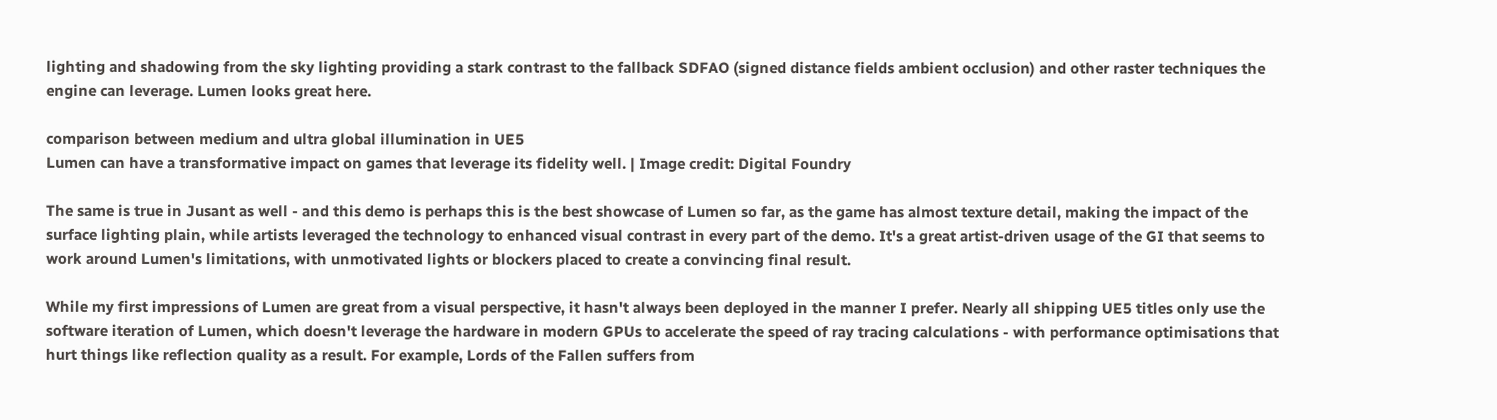lighting and shadowing from the sky lighting providing a stark contrast to the fallback SDFAO (signed distance fields ambient occlusion) and other raster techniques the engine can leverage. Lumen looks great here.

comparison between medium and ultra global illumination in UE5
Lumen can have a transformative impact on games that leverage its fidelity well. | Image credit: Digital Foundry

The same is true in Jusant as well - and this demo is perhaps this is the best showcase of Lumen so far, as the game has almost texture detail, making the impact of the surface lighting plain, while artists leveraged the technology to enhanced visual contrast in every part of the demo. It's a great artist-driven usage of the GI that seems to work around Lumen's limitations, with unmotivated lights or blockers placed to create a convincing final result.

While my first impressions of Lumen are great from a visual perspective, it hasn't always been deployed in the manner I prefer. Nearly all shipping UE5 titles only use the software iteration of Lumen, which doesn't leverage the hardware in modern GPUs to accelerate the speed of ray tracing calculations - with performance optimisations that hurt things like reflection quality as a result. For example, Lords of the Fallen suffers from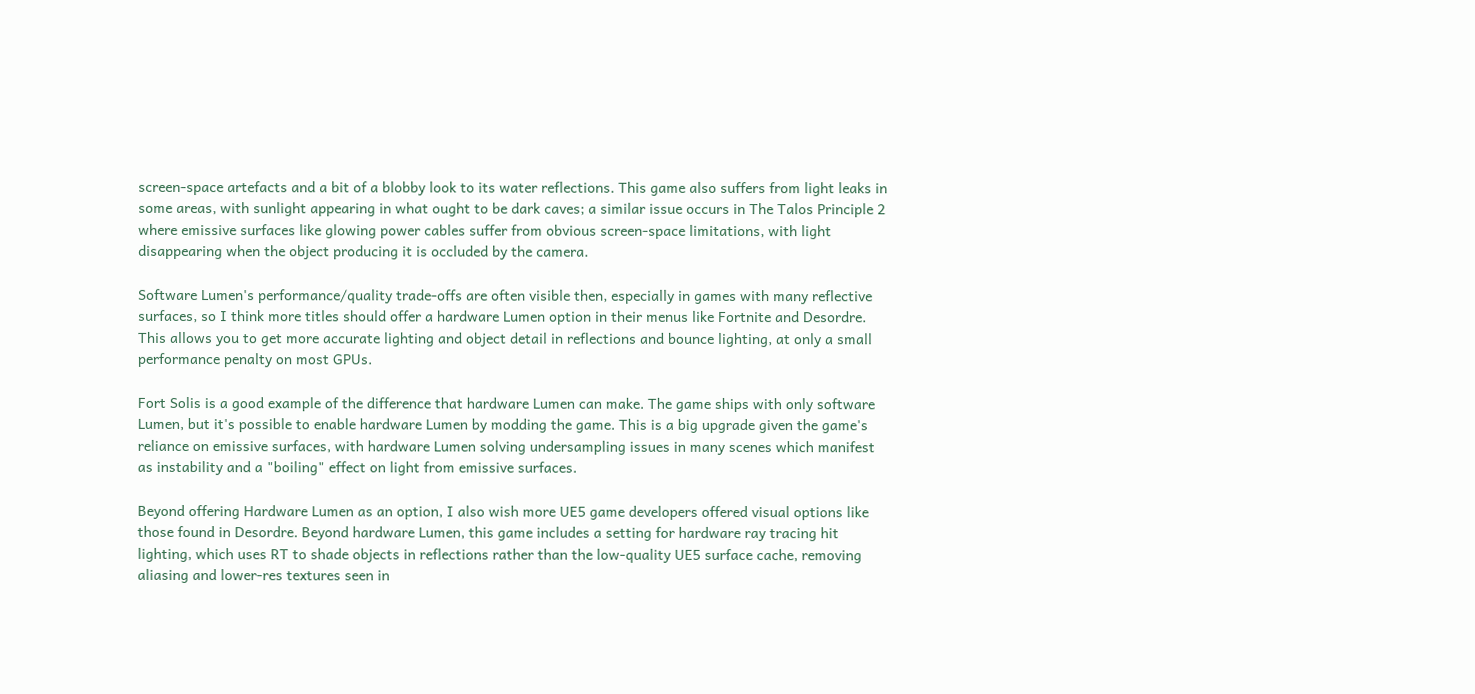screen-space artefacts and a bit of a blobby look to its water reflections. This game also suffers from light leaks in some areas, with sunlight appearing in what ought to be dark caves; a similar issue occurs in The Talos Principle 2 where emissive surfaces like glowing power cables suffer from obvious screen-space limitations, with light disappearing when the object producing it is occluded by the camera.

Software Lumen's performance/quality trade-offs are often visible then, especially in games with many reflective surfaces, so I think more titles should offer a hardware Lumen option in their menus like Fortnite and Desordre. This allows you to get more accurate lighting and object detail in reflections and bounce lighting, at only a small performance penalty on most GPUs.

Fort Solis is a good example of the difference that hardware Lumen can make. The game ships with only software Lumen, but it's possible to enable hardware Lumen by modding the game. This is a big upgrade given the game's reliance on emissive surfaces, with hardware Lumen solving undersampling issues in many scenes which manifest as instability and a "boiling" effect on light from emissive surfaces.

Beyond offering Hardware Lumen as an option, I also wish more UE5 game developers offered visual options like those found in Desordre. Beyond hardware Lumen, this game includes a setting for hardware ray tracing hit lighting, which uses RT to shade objects in reflections rather than the low-quality UE5 surface cache, removing aliasing and lower-res textures seen in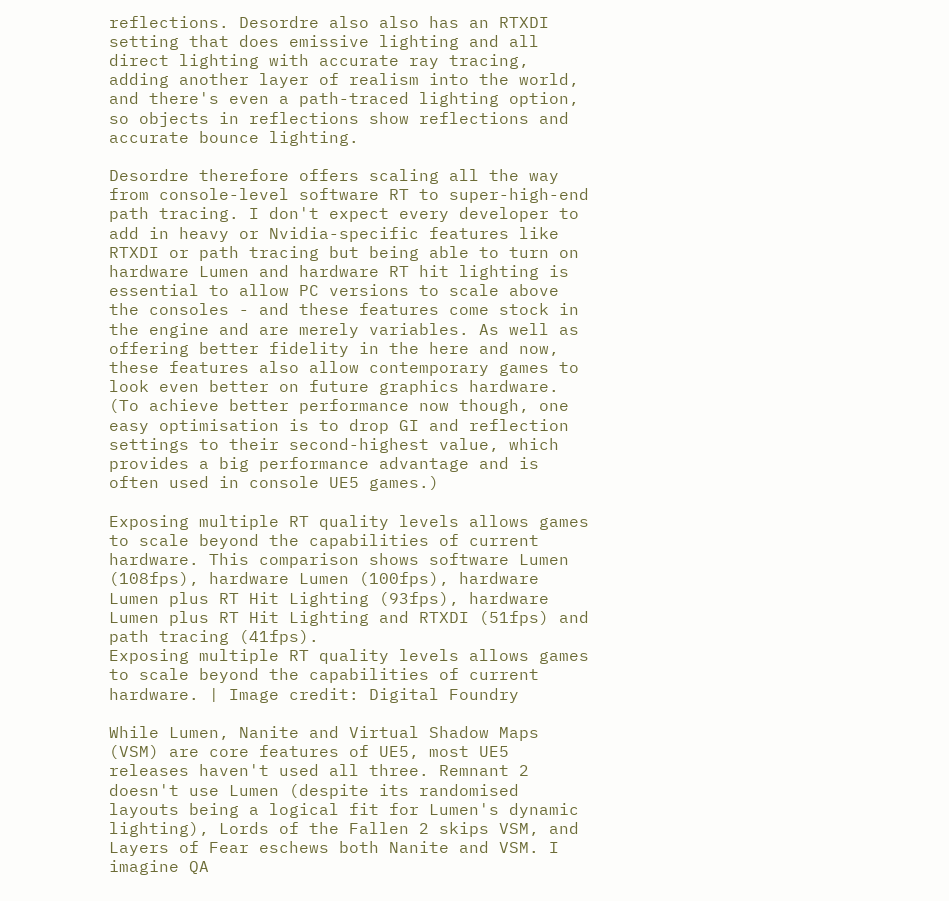reflections. Desordre also also has an RTXDI setting that does emissive lighting and all direct lighting with accurate ray tracing, adding another layer of realism into the world, and there's even a path-traced lighting option, so objects in reflections show reflections and accurate bounce lighting.

Desordre therefore offers scaling all the way from console-level software RT to super-high-end path tracing. I don't expect every developer to add in heavy or Nvidia-specific features like RTXDI or path tracing but being able to turn on hardware Lumen and hardware RT hit lighting is essential to allow PC versions to scale above the consoles - and these features come stock in the engine and are merely variables. As well as offering better fidelity in the here and now, these features also allow contemporary games to look even better on future graphics hardware. (To achieve better performance now though, one easy optimisation is to drop GI and reflection settings to their second-highest value, which provides a big performance advantage and is often used in console UE5 games.)

Exposing multiple RT quality levels allows games to scale beyond the capabilities of current hardware. This comparison shows software Lumen (108fps), hardware Lumen (100fps), hardware Lumen plus RT Hit Lighting (93fps), hardware Lumen plus RT Hit Lighting and RTXDI (51fps) and path tracing (41fps).
Exposing multiple RT quality levels allows games to scale beyond the capabilities of current hardware. | Image credit: Digital Foundry

While Lumen, Nanite and Virtual Shadow Maps (VSM) are core features of UE5, most UE5 releases haven't used all three. Remnant 2 doesn't use Lumen (despite its randomised layouts being a logical fit for Lumen's dynamic lighting), Lords of the Fallen 2 skips VSM, and Layers of Fear eschews both Nanite and VSM. I imagine QA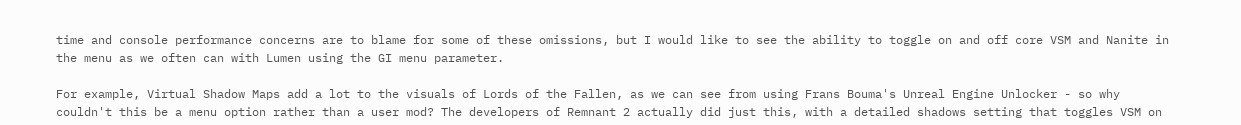time and console performance concerns are to blame for some of these omissions, but I would like to see the ability to toggle on and off core VSM and Nanite in the menu as we often can with Lumen using the GI menu parameter.

For example, Virtual Shadow Maps add a lot to the visuals of Lords of the Fallen, as we can see from using Frans Bouma's Unreal Engine Unlocker - so why couldn't this be a menu option rather than a user mod? The developers of Remnant 2 actually did just this, with a detailed shadows setting that toggles VSM on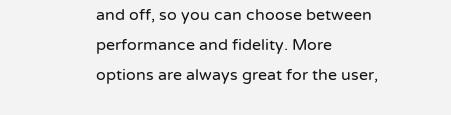and off, so you can choose between performance and fidelity. More options are always great for the user,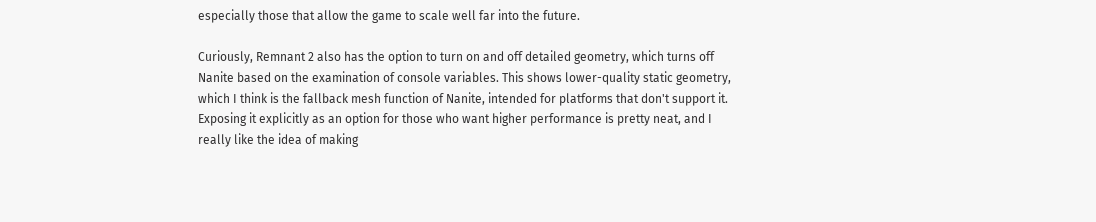especially those that allow the game to scale well far into the future.

Curiously, Remnant 2 also has the option to turn on and off detailed geometry, which turns off Nanite based on the examination of console variables. This shows lower-quality static geometry, which I think is the fallback mesh function of Nanite, intended for platforms that don't support it. Exposing it explicitly as an option for those who want higher performance is pretty neat, and I really like the idea of making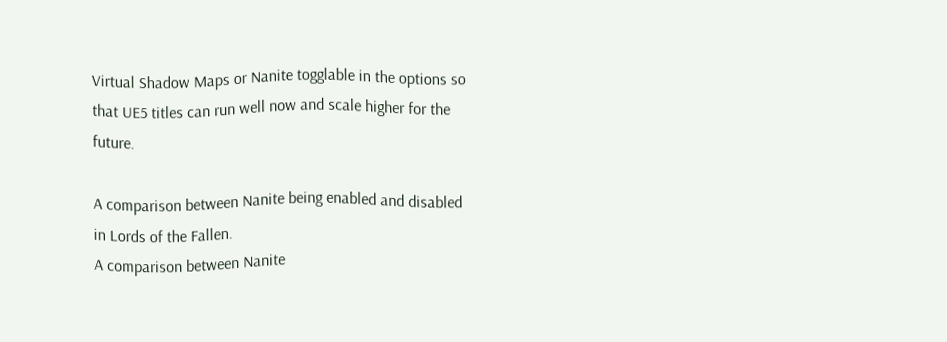Virtual Shadow Maps or Nanite togglable in the options so that UE5 titles can run well now and scale higher for the future.

A comparison between Nanite being enabled and disabled in Lords of the Fallen.
A comparison between Nanite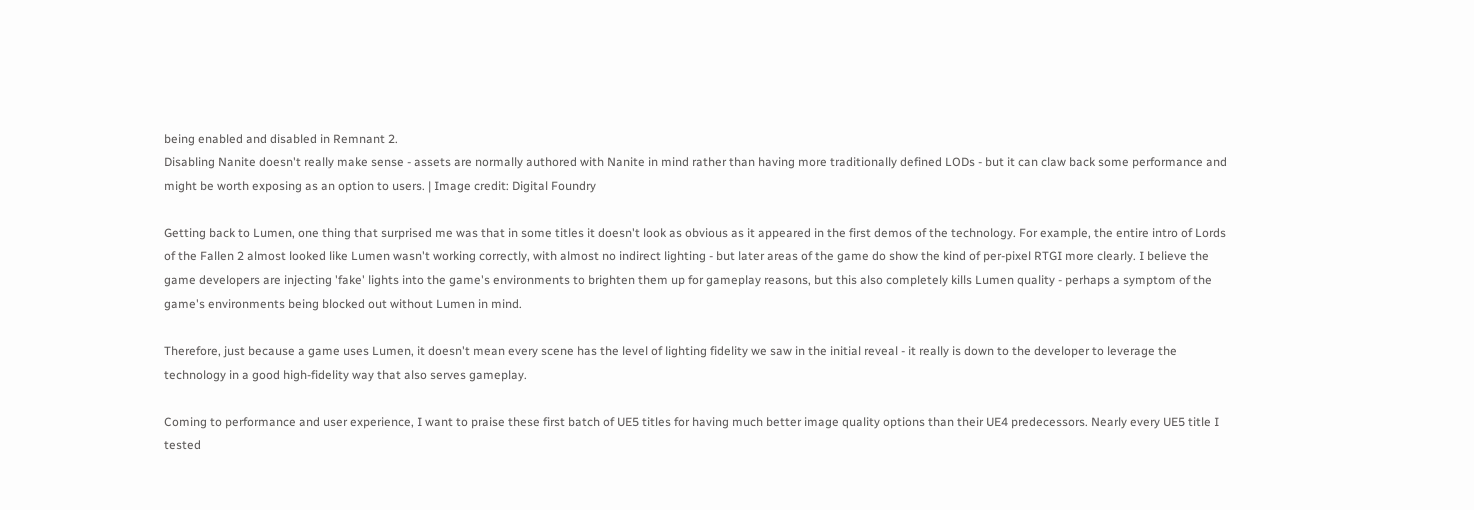being enabled and disabled in Remnant 2.
Disabling Nanite doesn't really make sense - assets are normally authored with Nanite in mind rather than having more traditionally defined LODs - but it can claw back some performance and might be worth exposing as an option to users. | Image credit: Digital Foundry

Getting back to Lumen, one thing that surprised me was that in some titles it doesn't look as obvious as it appeared in the first demos of the technology. For example, the entire intro of Lords of the Fallen 2 almost looked like Lumen wasn't working correctly, with almost no indirect lighting - but later areas of the game do show the kind of per-pixel RTGI more clearly. I believe the game developers are injecting 'fake' lights into the game's environments to brighten them up for gameplay reasons, but this also completely kills Lumen quality - perhaps a symptom of the game's environments being blocked out without Lumen in mind.

Therefore, just because a game uses Lumen, it doesn't mean every scene has the level of lighting fidelity we saw in the initial reveal - it really is down to the developer to leverage the technology in a good high-fidelity way that also serves gameplay.

Coming to performance and user experience, I want to praise these first batch of UE5 titles for having much better image quality options than their UE4 predecessors. Nearly every UE5 title I tested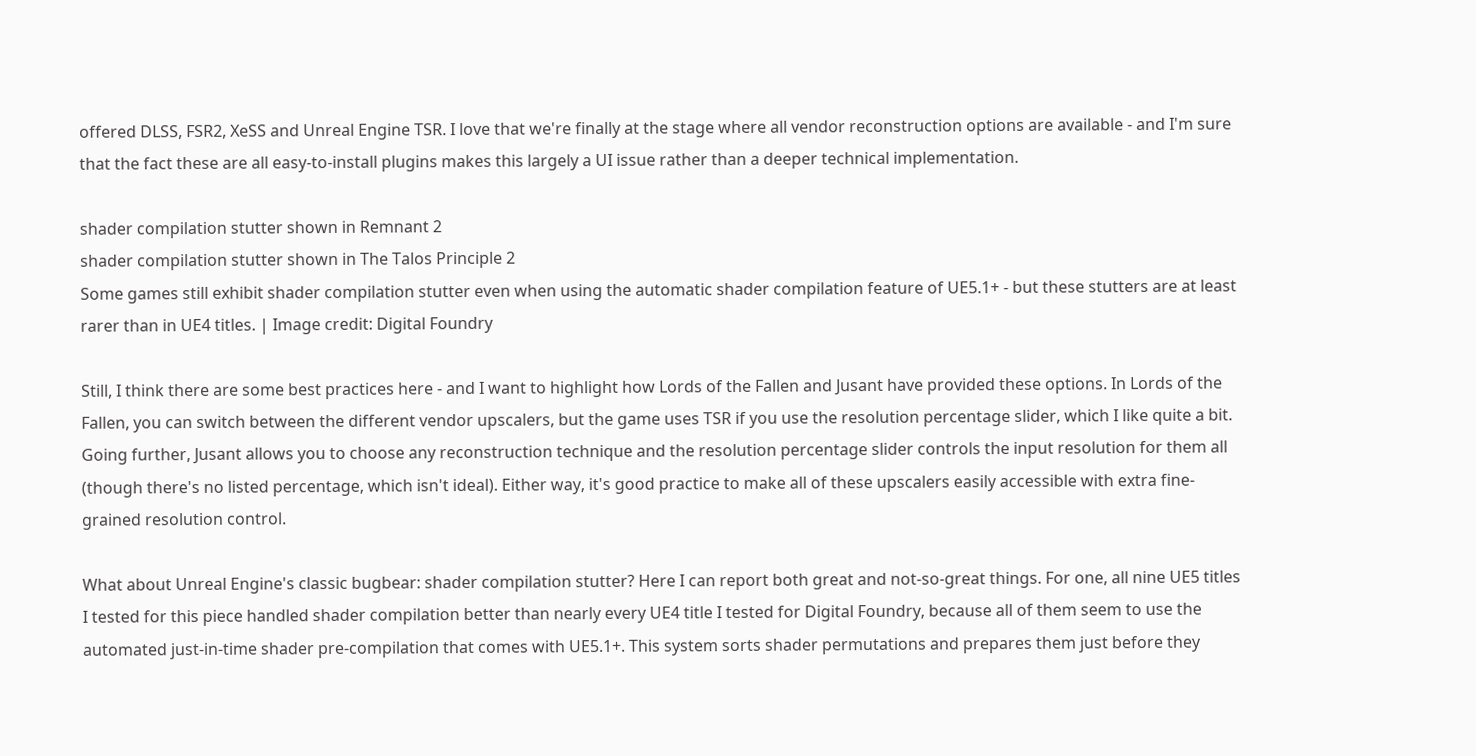offered DLSS, FSR2, XeSS and Unreal Engine TSR. I love that we're finally at the stage where all vendor reconstruction options are available - and I'm sure that the fact these are all easy-to-install plugins makes this largely a UI issue rather than a deeper technical implementation.

shader compilation stutter shown in Remnant 2
shader compilation stutter shown in The Talos Principle 2
Some games still exhibit shader compilation stutter even when using the automatic shader compilation feature of UE5.1+ - but these stutters are at least rarer than in UE4 titles. | Image credit: Digital Foundry

Still, I think there are some best practices here - and I want to highlight how Lords of the Fallen and Jusant have provided these options. In Lords of the Fallen, you can switch between the different vendor upscalers, but the game uses TSR if you use the resolution percentage slider, which I like quite a bit. Going further, Jusant allows you to choose any reconstruction technique and the resolution percentage slider controls the input resolution for them all (though there's no listed percentage, which isn't ideal). Either way, it's good practice to make all of these upscalers easily accessible with extra fine-grained resolution control.

What about Unreal Engine's classic bugbear: shader compilation stutter? Here I can report both great and not-so-great things. For one, all nine UE5 titles I tested for this piece handled shader compilation better than nearly every UE4 title I tested for Digital Foundry, because all of them seem to use the automated just-in-time shader pre-compilation that comes with UE5.1+. This system sorts shader permutations and prepares them just before they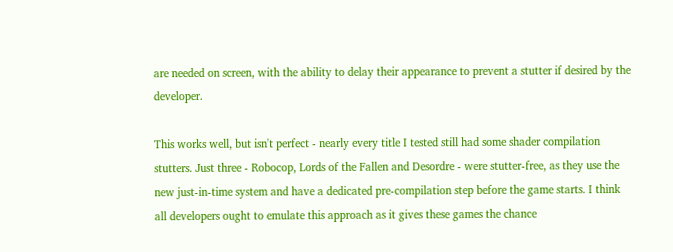are needed on screen, with the ability to delay their appearance to prevent a stutter if desired by the developer.

This works well, but isn't perfect - nearly every title I tested still had some shader compilation stutters. Just three - Robocop, Lords of the Fallen and Desordre - were stutter-free, as they use the new just-in-time system and have a dedicated pre-compilation step before the game starts. I think all developers ought to emulate this approach as it gives these games the chance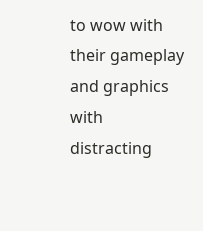to wow with their gameplay and graphics with distracting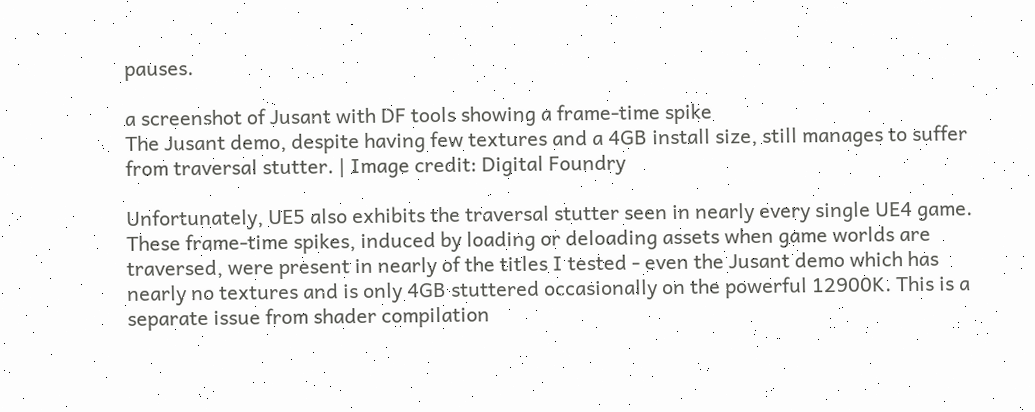pauses.

a screenshot of Jusant with DF tools showing a frame-time spike
The Jusant demo, despite having few textures and a 4GB install size, still manages to suffer from traversal stutter. | Image credit: Digital Foundry

Unfortunately, UE5 also exhibits the traversal stutter seen in nearly every single UE4 game. These frame-time spikes, induced by loading or deloading assets when game worlds are traversed, were present in nearly of the titles I tested - even the Jusant demo which has nearly no textures and is only 4GB stuttered occasionally on the powerful 12900K. This is a separate issue from shader compilation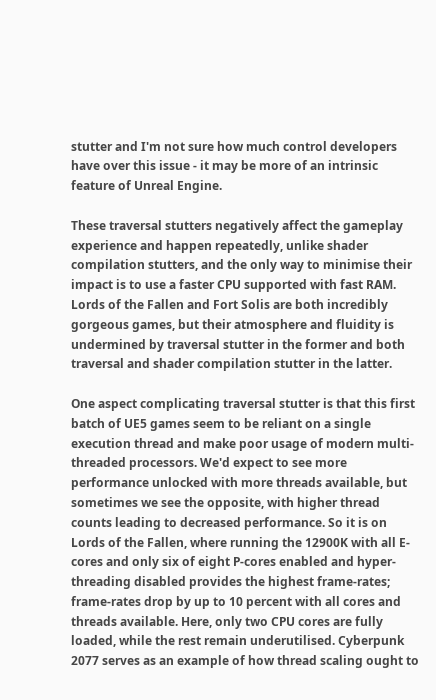stutter and I'm not sure how much control developers have over this issue - it may be more of an intrinsic feature of Unreal Engine.

These traversal stutters negatively affect the gameplay experience and happen repeatedly, unlike shader compilation stutters, and the only way to minimise their impact is to use a faster CPU supported with fast RAM. Lords of the Fallen and Fort Solis are both incredibly gorgeous games, but their atmosphere and fluidity is undermined by traversal stutter in the former and both traversal and shader compilation stutter in the latter.

One aspect complicating traversal stutter is that this first batch of UE5 games seem to be reliant on a single execution thread and make poor usage of modern multi-threaded processors. We'd expect to see more performance unlocked with more threads available, but sometimes we see the opposite, with higher thread counts leading to decreased performance. So it is on Lords of the Fallen, where running the 12900K with all E-cores and only six of eight P-cores enabled and hyper-threading disabled provides the highest frame-rates; frame-rates drop by up to 10 percent with all cores and threads available. Here, only two CPU cores are fully loaded, while the rest remain underutilised. Cyberpunk 2077 serves as an example of how thread scaling ought to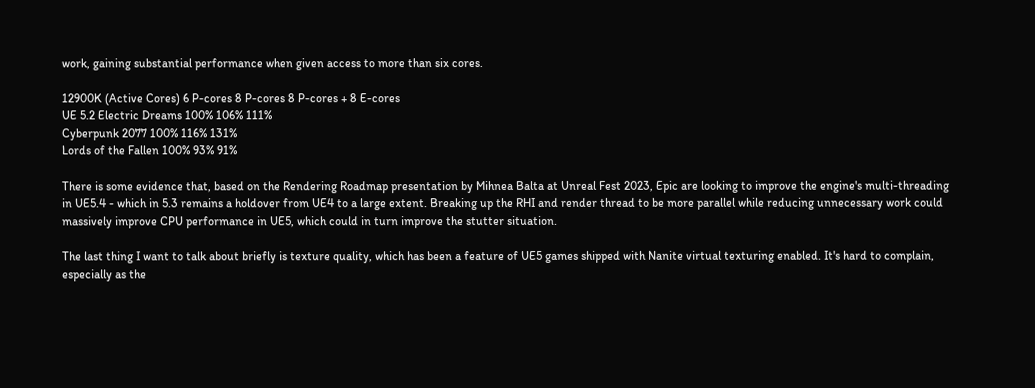work, gaining substantial performance when given access to more than six cores.

12900K (Active Cores) 6 P-cores 8 P-cores 8 P-cores + 8 E-cores
UE 5.2 Electric Dreams 100% 106% 111%
Cyberpunk 2077 100% 116% 131%
Lords of the Fallen 100% 93% 91%

There is some evidence that, based on the Rendering Roadmap presentation by Mihnea Balta at Unreal Fest 2023, Epic are looking to improve the engine's multi-threading in UE5.4 - which in 5.3 remains a holdover from UE4 to a large extent. Breaking up the RHI and render thread to be more parallel while reducing unnecessary work could massively improve CPU performance in UE5, which could in turn improve the stutter situation.

The last thing I want to talk about briefly is texture quality, which has been a feature of UE5 games shipped with Nanite virtual texturing enabled. It's hard to complain, especially as the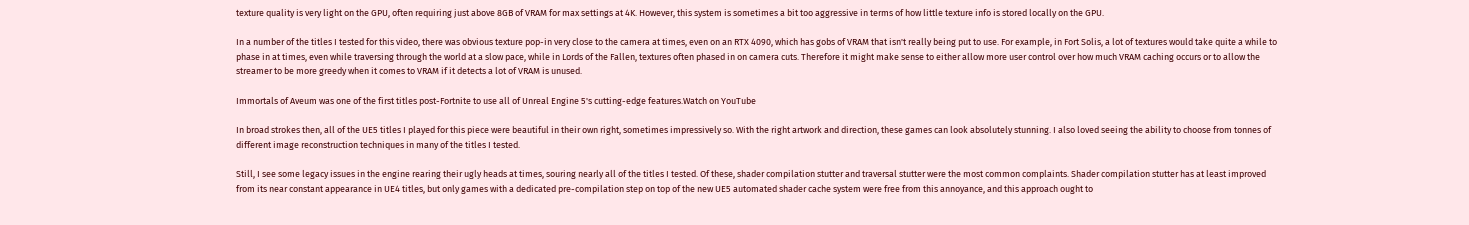texture quality is very light on the GPU, often requiring just above 8GB of VRAM for max settings at 4K. However, this system is sometimes a bit too aggressive in terms of how little texture info is stored locally on the GPU.

In a number of the titles I tested for this video, there was obvious texture pop-in very close to the camera at times, even on an RTX 4090, which has gobs of VRAM that isn't really being put to use. For example, in Fort Solis, a lot of textures would take quite a while to phase in at times, even while traversing through the world at a slow pace, while in Lords of the Fallen, textures often phased in on camera cuts. Therefore it might make sense to either allow more user control over how much VRAM caching occurs or to allow the streamer to be more greedy when it comes to VRAM if it detects a lot of VRAM is unused.

Immortals of Aveum was one of the first titles post-Fortnite to use all of Unreal Engine 5's cutting-edge features.Watch on YouTube

In broad strokes then, all of the UE5 titles I played for this piece were beautiful in their own right, sometimes impressively so. With the right artwork and direction, these games can look absolutely stunning. I also loved seeing the ability to choose from tonnes of different image reconstruction techniques in many of the titles I tested.

Still, I see some legacy issues in the engine rearing their ugly heads at times, souring nearly all of the titles I tested. Of these, shader compilation stutter and traversal stutter were the most common complaints. Shader compilation stutter has at least improved from its near constant appearance in UE4 titles, but only games with a dedicated pre-compilation step on top of the new UE5 automated shader cache system were free from this annoyance, and this approach ought to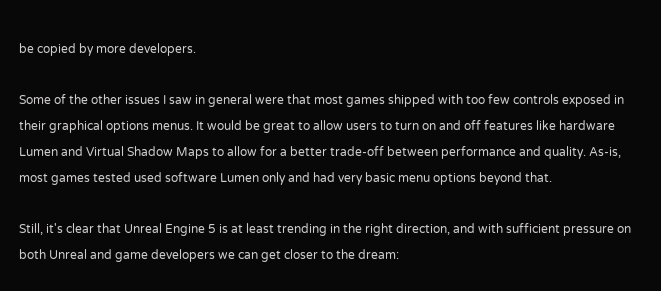be copied by more developers.

Some of the other issues I saw in general were that most games shipped with too few controls exposed in their graphical options menus. It would be great to allow users to turn on and off features like hardware Lumen and Virtual Shadow Maps to allow for a better trade-off between performance and quality. As-is, most games tested used software Lumen only and had very basic menu options beyond that.

Still, it's clear that Unreal Engine 5 is at least trending in the right direction, and with sufficient pressure on both Unreal and game developers we can get closer to the dream: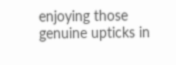enjoying those genuine upticks in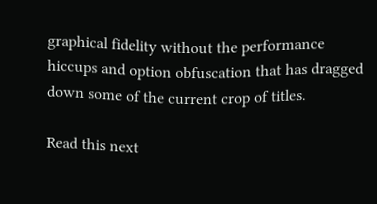graphical fidelity without the performance hiccups and option obfuscation that has dragged down some of the current crop of titles.

Read this next